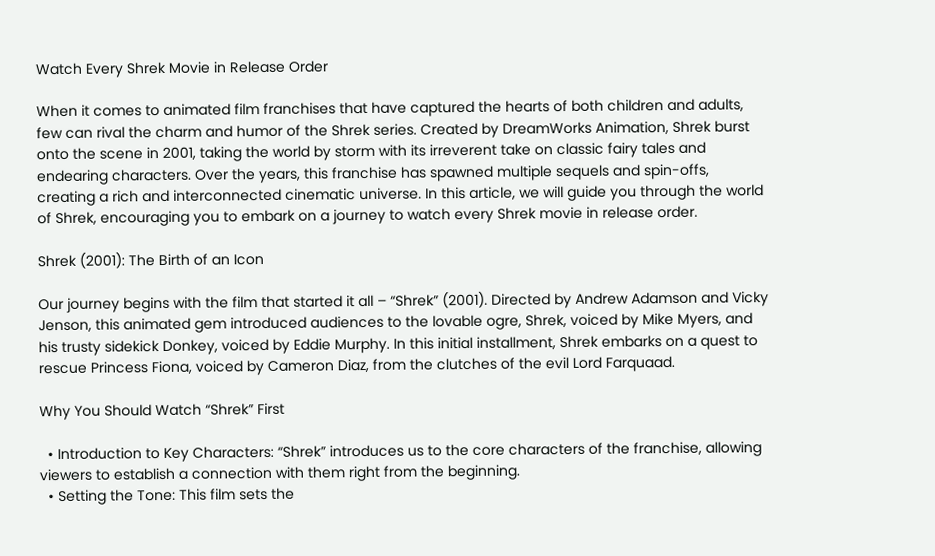Watch Every Shrek Movie in Release Order

When it comes to animated film franchises that have captured the hearts of both children and adults, few can rival the charm and humor of the Shrek series. Created by DreamWorks Animation, Shrek burst onto the scene in 2001, taking the world by storm with its irreverent take on classic fairy tales and endearing characters. Over the years, this franchise has spawned multiple sequels and spin-offs, creating a rich and interconnected cinematic universe. In this article, we will guide you through the world of Shrek, encouraging you to embark on a journey to watch every Shrek movie in release order.

Shrek (2001): The Birth of an Icon

Our journey begins with the film that started it all – “Shrek” (2001). Directed by Andrew Adamson and Vicky Jenson, this animated gem introduced audiences to the lovable ogre, Shrek, voiced by Mike Myers, and his trusty sidekick Donkey, voiced by Eddie Murphy. In this initial installment, Shrek embarks on a quest to rescue Princess Fiona, voiced by Cameron Diaz, from the clutches of the evil Lord Farquaad.

Why You Should Watch “Shrek” First

  • Introduction to Key Characters: “Shrek” introduces us to the core characters of the franchise, allowing viewers to establish a connection with them right from the beginning.
  • Setting the Tone: This film sets the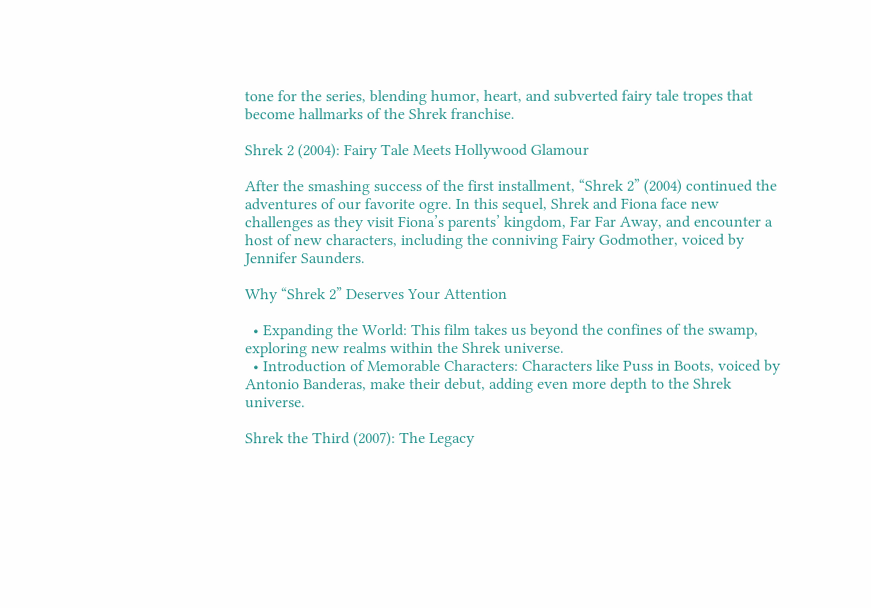tone for the series, blending humor, heart, and subverted fairy tale tropes that become hallmarks of the Shrek franchise.

Shrek 2 (2004): Fairy Tale Meets Hollywood Glamour

After the smashing success of the first installment, “Shrek 2” (2004) continued the adventures of our favorite ogre. In this sequel, Shrek and Fiona face new challenges as they visit Fiona’s parents’ kingdom, Far Far Away, and encounter a host of new characters, including the conniving Fairy Godmother, voiced by Jennifer Saunders.

Why “Shrek 2” Deserves Your Attention

  • Expanding the World: This film takes us beyond the confines of the swamp, exploring new realms within the Shrek universe.
  • Introduction of Memorable Characters: Characters like Puss in Boots, voiced by Antonio Banderas, make their debut, adding even more depth to the Shrek universe.

Shrek the Third (2007): The Legacy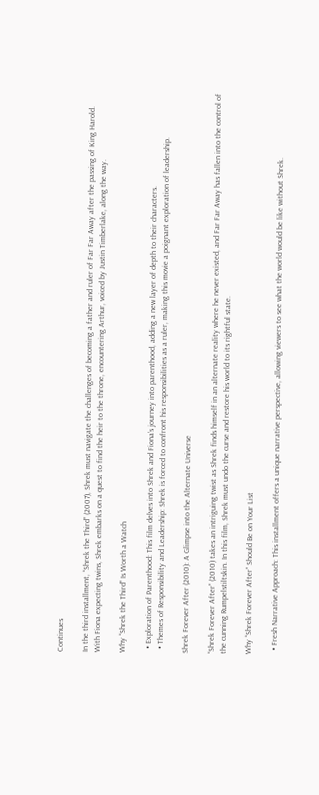Continues

In the third installment, “Shrek the Third” (2007), Shrek must navigate the challenges of becoming a father and ruler of Far Far Away after the passing of King Harold. With Fiona expecting twins, Shrek embarks on a quest to find the heir to the throne, encountering Arthur, voiced by Justin Timberlake, along the way.

Why “Shrek the Third” Is Worth a Watch

  • Exploration of Parenthood: This film delves into Shrek and Fiona’s journey into parenthood, adding a new layer of depth to their characters.
  • Themes of Responsibility and Leadership: Shrek is forced to confront his responsibilities as a ruler, making this movie a poignant exploration of leadership.

Shrek Forever After (2010): A Glimpse into the Alternate Universe

“Shrek Forever After” (2010) takes an intriguing twist as Shrek finds himself in an alternate reality where he never existed, and Far Far Away has fallen into the control of the cunning Rumpelstiltskin. In this film, Shrek must undo the curse and restore his world to its rightful state.

Why “Shrek Forever After” Should Be on Your List

  • Fresh Narrative Approach: This installment offers a unique narrative perspective, allowing viewers to see what the world would be like without Shrek.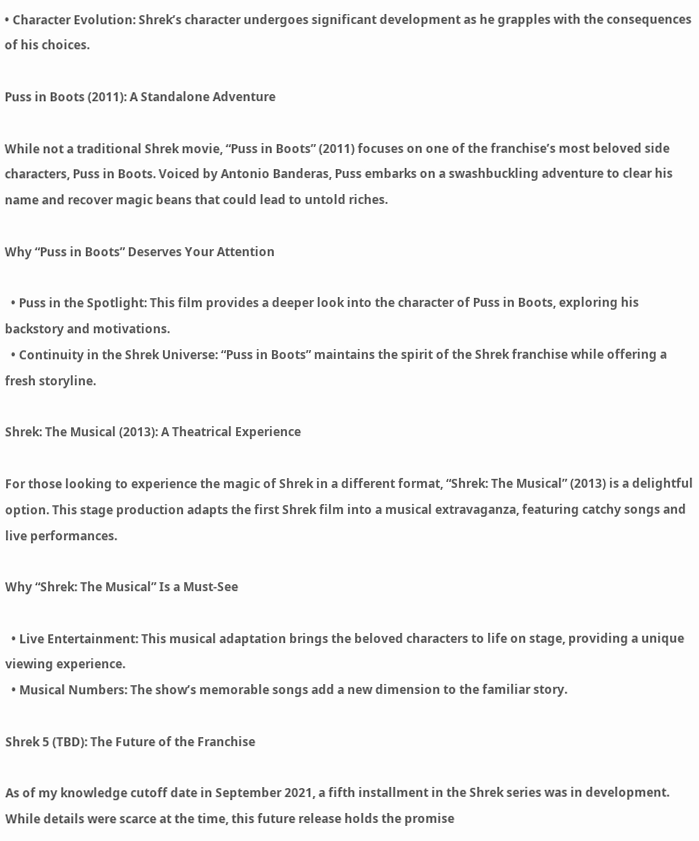• Character Evolution: Shrek’s character undergoes significant development as he grapples with the consequences of his choices.

Puss in Boots (2011): A Standalone Adventure

While not a traditional Shrek movie, “Puss in Boots” (2011) focuses on one of the franchise’s most beloved side characters, Puss in Boots. Voiced by Antonio Banderas, Puss embarks on a swashbuckling adventure to clear his name and recover magic beans that could lead to untold riches.

Why “Puss in Boots” Deserves Your Attention

  • Puss in the Spotlight: This film provides a deeper look into the character of Puss in Boots, exploring his backstory and motivations.
  • Continuity in the Shrek Universe: “Puss in Boots” maintains the spirit of the Shrek franchise while offering a fresh storyline.

Shrek: The Musical (2013): A Theatrical Experience

For those looking to experience the magic of Shrek in a different format, “Shrek: The Musical” (2013) is a delightful option. This stage production adapts the first Shrek film into a musical extravaganza, featuring catchy songs and live performances.

Why “Shrek: The Musical” Is a Must-See

  • Live Entertainment: This musical adaptation brings the beloved characters to life on stage, providing a unique viewing experience.
  • Musical Numbers: The show’s memorable songs add a new dimension to the familiar story.

Shrek 5 (TBD): The Future of the Franchise

As of my knowledge cutoff date in September 2021, a fifth installment in the Shrek series was in development. While details were scarce at the time, this future release holds the promise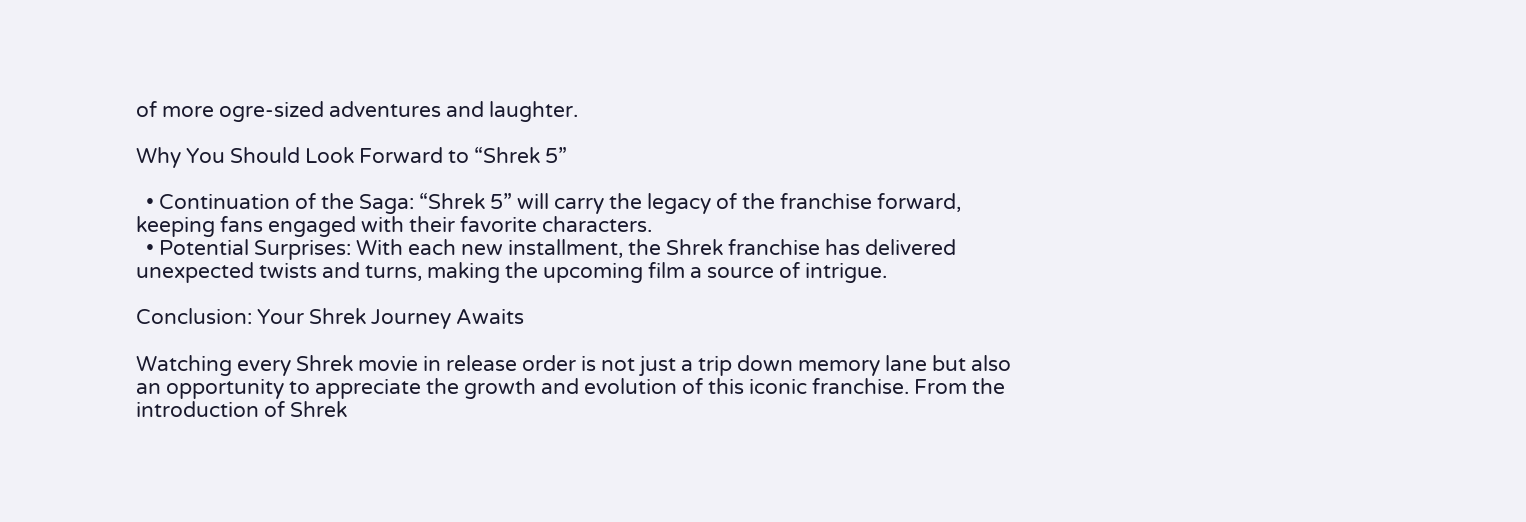of more ogre-sized adventures and laughter.

Why You Should Look Forward to “Shrek 5”

  • Continuation of the Saga: “Shrek 5” will carry the legacy of the franchise forward, keeping fans engaged with their favorite characters.
  • Potential Surprises: With each new installment, the Shrek franchise has delivered unexpected twists and turns, making the upcoming film a source of intrigue.

Conclusion: Your Shrek Journey Awaits

Watching every Shrek movie in release order is not just a trip down memory lane but also an opportunity to appreciate the growth and evolution of this iconic franchise. From the introduction of Shrek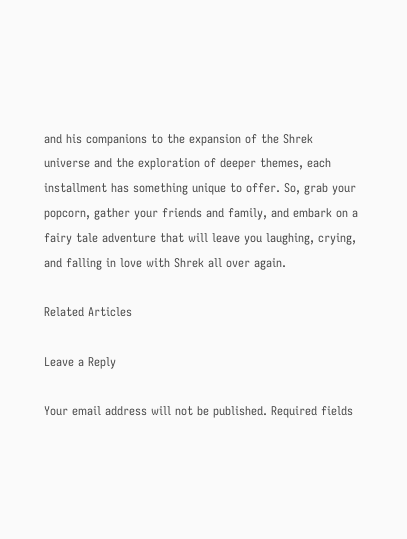and his companions to the expansion of the Shrek universe and the exploration of deeper themes, each installment has something unique to offer. So, grab your popcorn, gather your friends and family, and embark on a fairy tale adventure that will leave you laughing, crying, and falling in love with Shrek all over again.

Related Articles

Leave a Reply

Your email address will not be published. Required fields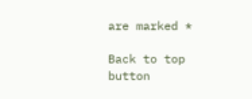are marked *

Back to top button